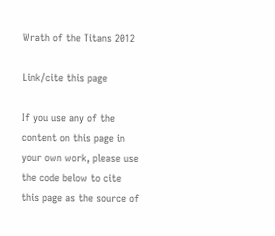Wrath of the Titans 2012

Link/cite this page

If you use any of the content on this page in your own work, please use the code below to cite this page as the source of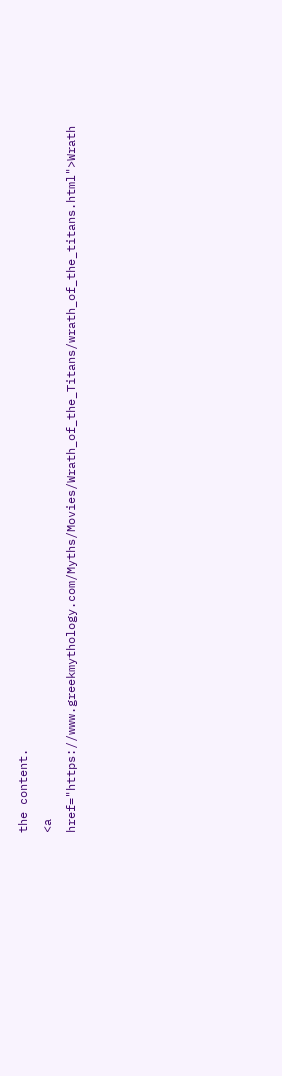the content.
<a href="https://www.greekmythology.com/Myths/Movies/Wrath_of_the_Titans/wrath_of_the_titans.html">Wrath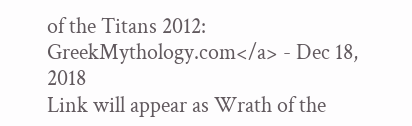of the Titans 2012: GreekMythology.com</a> - Dec 18, 2018
Link will appear as Wrath of the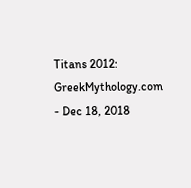Titans 2012: GreekMythology.com - Dec 18, 2018